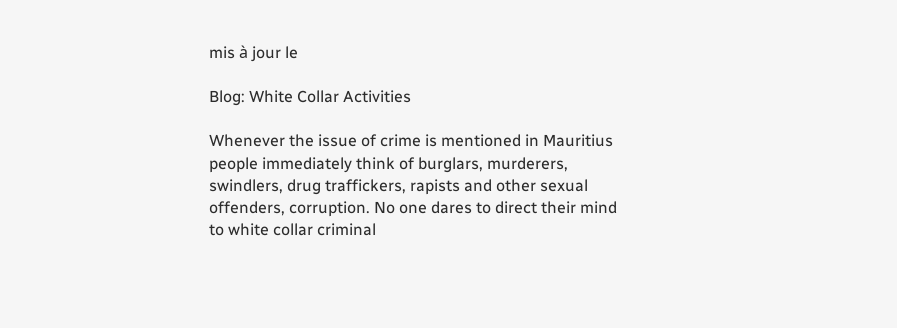mis à jour le

Blog: White Collar Activities

Whenever the issue of crime is mentioned in Mauritius people immediately think of burglars, murderers, swindlers, drug traffickers, rapists and other sexual offenders, corruption. No one dares to direct their mind to white collar criminal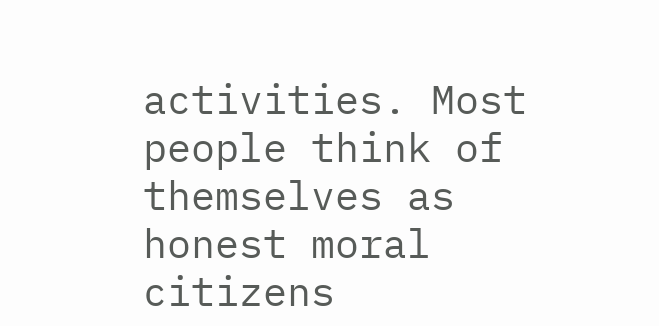activities. Most people think of themselves as honest moral citizens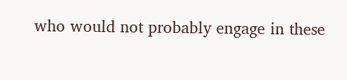who would not probably engage in these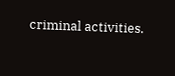criminal activities.